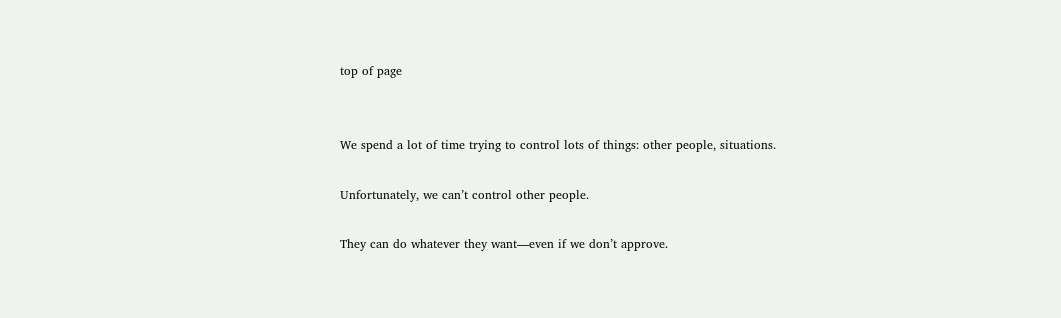top of page


We spend a lot of time trying to control lots of things: other people, situations.

Unfortunately, we can’t control other people.

They can do whatever they want—even if we don’t approve.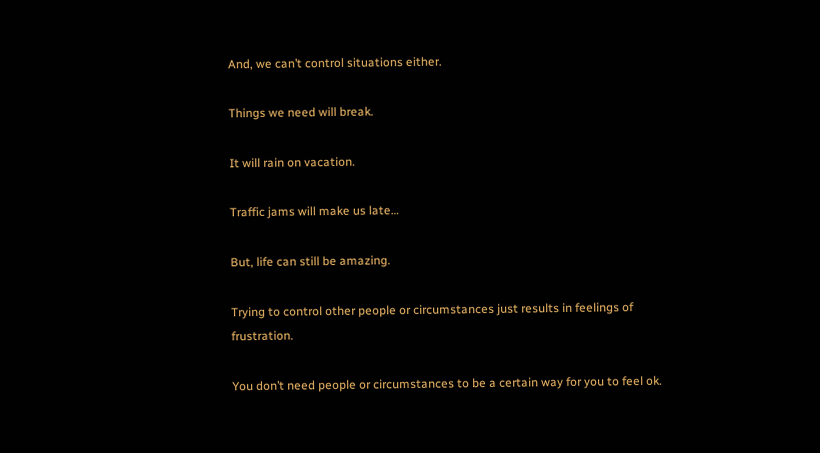And, we can’t control situations either.

Things we need will break.

It will rain on vacation.

Traffic jams will make us late…

But, life can still be amazing.

Trying to control other people or circumstances just results in feelings of frustration.

You don’t need people or circumstances to be a certain way for you to feel ok.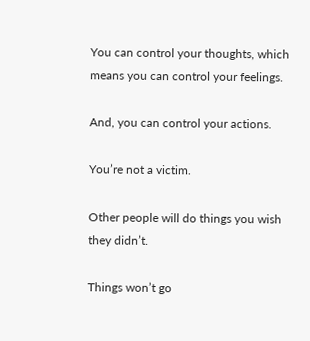You can control your thoughts, which means you can control your feelings.

And, you can control your actions.

You’re not a victim.

Other people will do things you wish they didn’t.

Things won’t go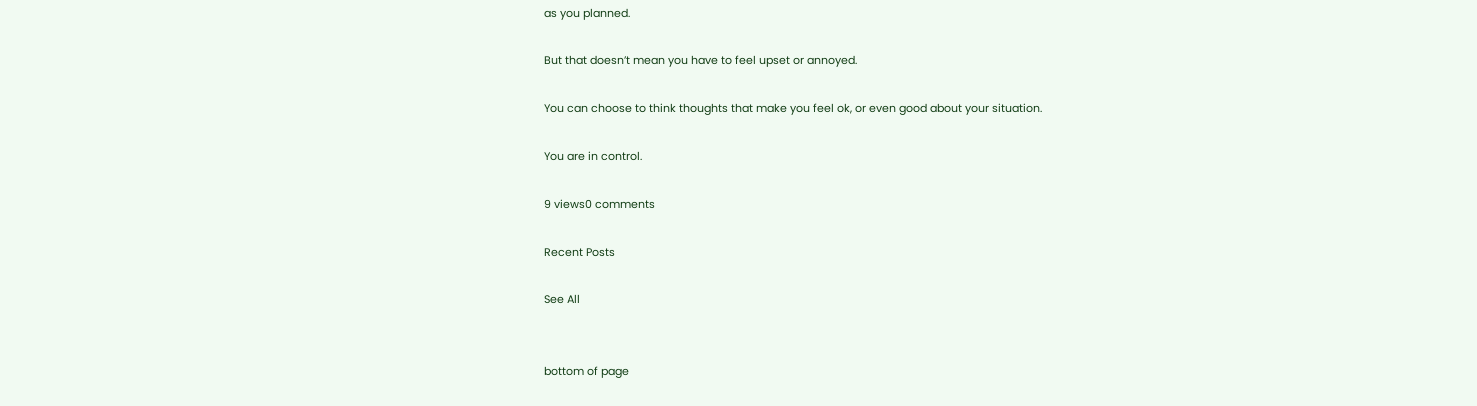as you planned.

But that doesn’t mean you have to feel upset or annoyed.

You can choose to think thoughts that make you feel ok, or even good about your situation.

You are in control.

9 views0 comments

Recent Posts

See All


bottom of page